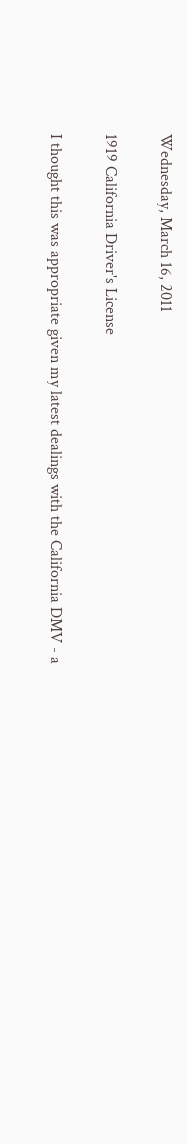Wednesday, March 16, 2011

1919 California Driver's License

I thought this was appropriate given my latest dealings with the California DMV - a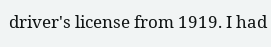driver's license from 1919. I had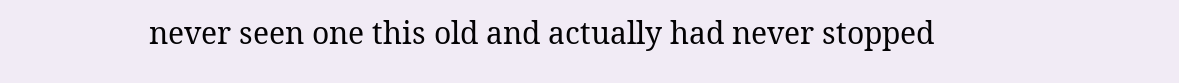never seen one this old and actually had never stopped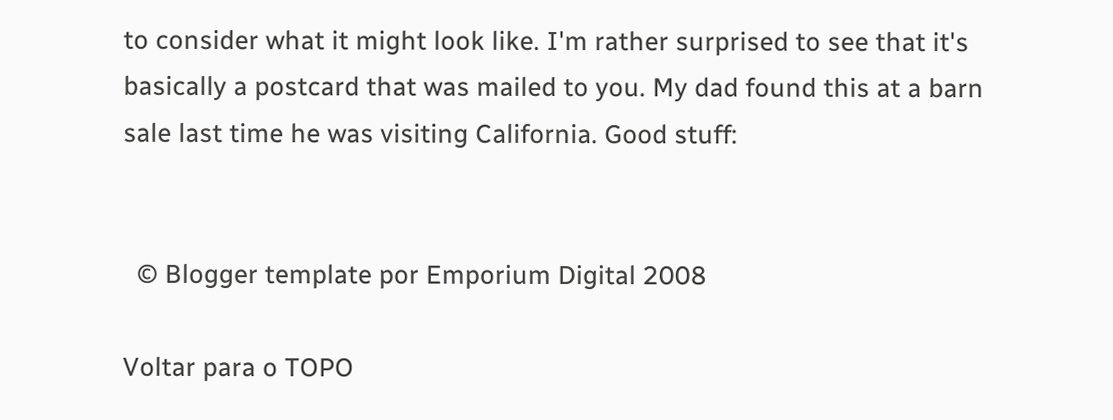to consider what it might look like. I'm rather surprised to see that it's basically a postcard that was mailed to you. My dad found this at a barn sale last time he was visiting California. Good stuff:


  © Blogger template por Emporium Digital 2008

Voltar para o TOPO